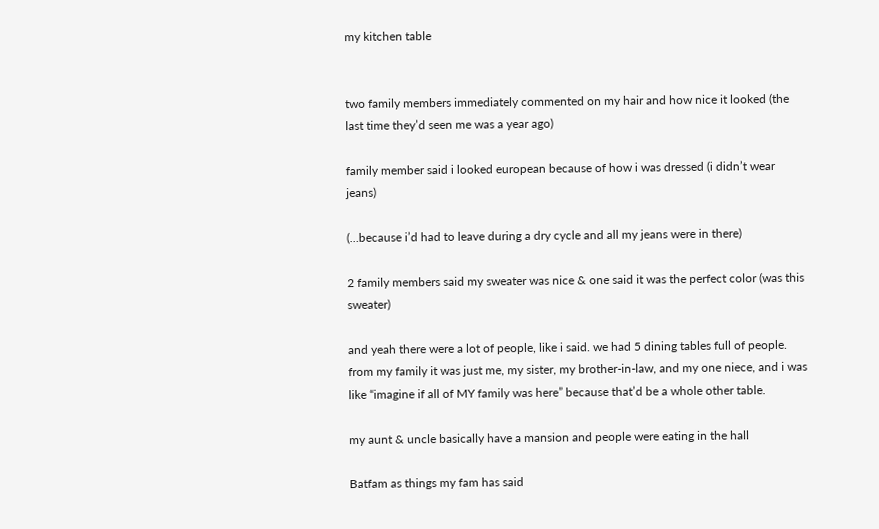my kitchen table


two family members immediately commented on my hair and how nice it looked (the last time they’d seen me was a year ago)

family member said i looked european because of how i was dressed (i didn’t wear jeans)

(…because i’d had to leave during a dry cycle and all my jeans were in there)

2 family members said my sweater was nice & one said it was the perfect color (was this sweater)

and yeah there were a lot of people, like i said. we had 5 dining tables full of people. from my family it was just me, my sister, my brother-in-law, and my one niece, and i was like “imagine if all of MY family was here” because that’d be a whole other table.

my aunt & uncle basically have a mansion and people were eating in the hall

Batfam as things my fam has said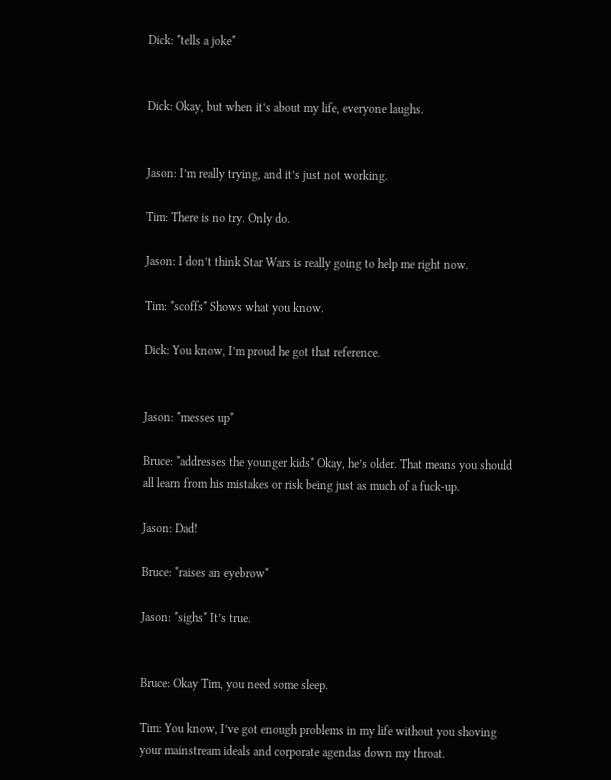Dick: *tells a joke*


Dick: Okay, but when it’s about my life, everyone laughs.


Jason: I’m really trying, and it’s just not working.

Tim: There is no try. Only do.

Jason: I don’t think Star Wars is really going to help me right now.

Tim: *scoffs* Shows what you know.

Dick: You know, I’m proud he got that reference.


Jason: *messes up*

Bruce: *addresses the younger kids* Okay, he’s older. That means you should all learn from his mistakes or risk being just as much of a fuck-up.

Jason: Dad!

Bruce: *raises an eyebrow*

Jason: *sighs* It’s true.


Bruce: Okay Tim, you need some sleep.

Tim: You know, I’ve got enough problems in my life without you shoving your mainstream ideals and corporate agendas down my throat.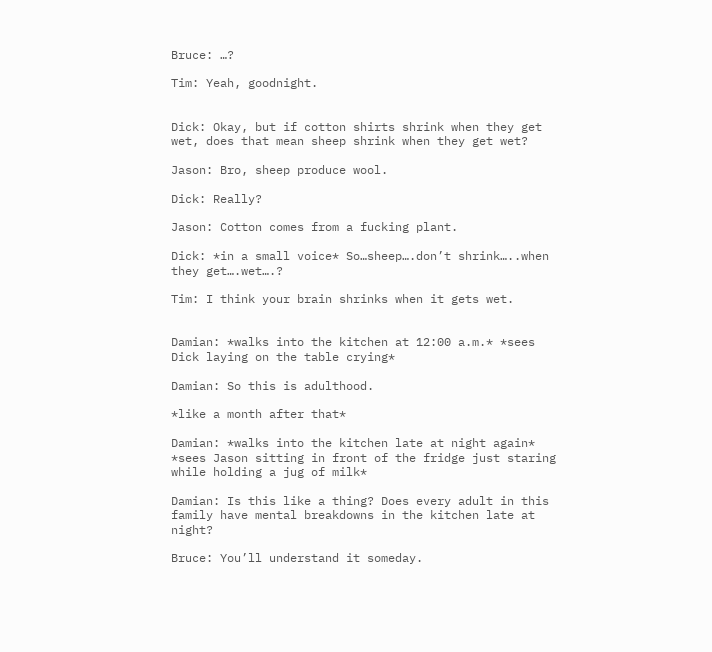Bruce: …?

Tim: Yeah, goodnight.


Dick: Okay, but if cotton shirts shrink when they get wet, does that mean sheep shrink when they get wet?

Jason: Bro, sheep produce wool.

Dick: Really?

Jason: Cotton comes from a fucking plant.

Dick: *in a small voice* So…sheep….don’t shrink…..when they get….wet….?

Tim: I think your brain shrinks when it gets wet.


Damian: *walks into the kitchen at 12:00 a.m.* *sees Dick laying on the table crying*

Damian: So this is adulthood.

*like a month after that*

Damian: *walks into the kitchen late at night again* *sees Jason sitting in front of the fridge just staring while holding a jug of milk*

Damian: Is this like a thing? Does every adult in this family have mental breakdowns in the kitchen late at night?

Bruce: You’ll understand it someday.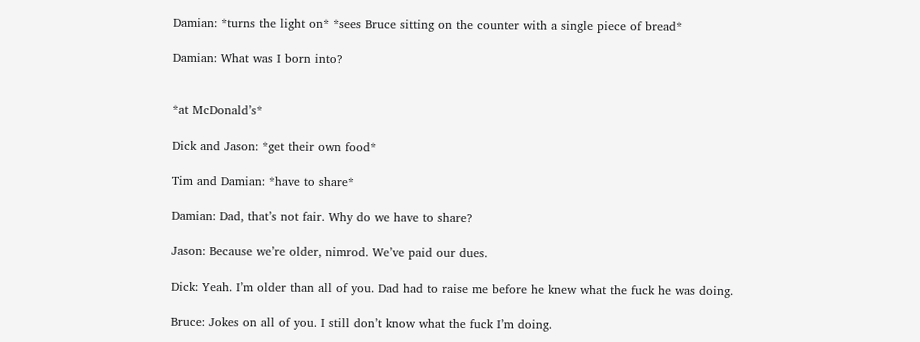Damian: *turns the light on* *sees Bruce sitting on the counter with a single piece of bread*

Damian: What was I born into?


*at McDonald’s*

Dick and Jason: *get their own food*

Tim and Damian: *have to share*

Damian: Dad, that’s not fair. Why do we have to share?

Jason: Because we’re older, nimrod. We’ve paid our dues.

Dick: Yeah. I’m older than all of you. Dad had to raise me before he knew what the fuck he was doing.

Bruce: Jokes on all of you. I still don’t know what the fuck I’m doing.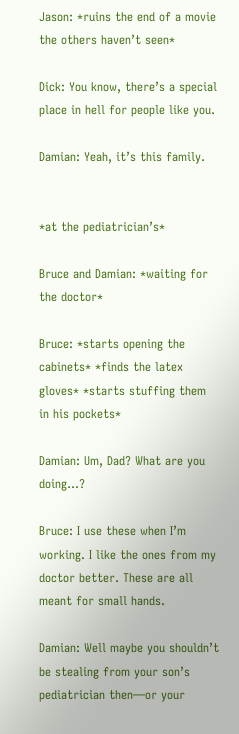Jason: *ruins the end of a movie the others haven’t seen*

Dick: You know, there’s a special place in hell for people like you.

Damian: Yeah, it’s this family.


*at the pediatrician’s*

Bruce and Damian: *waiting for the doctor*

Bruce: *starts opening the cabinets* *finds the latex gloves* *starts stuffing them in his pockets*

Damian: Um, Dad? What are you doing…?

Bruce: I use these when I’m working. I like the ones from my doctor better. These are all meant for small hands.

Damian: Well maybe you shouldn’t be stealing from your son’s pediatrician then—or your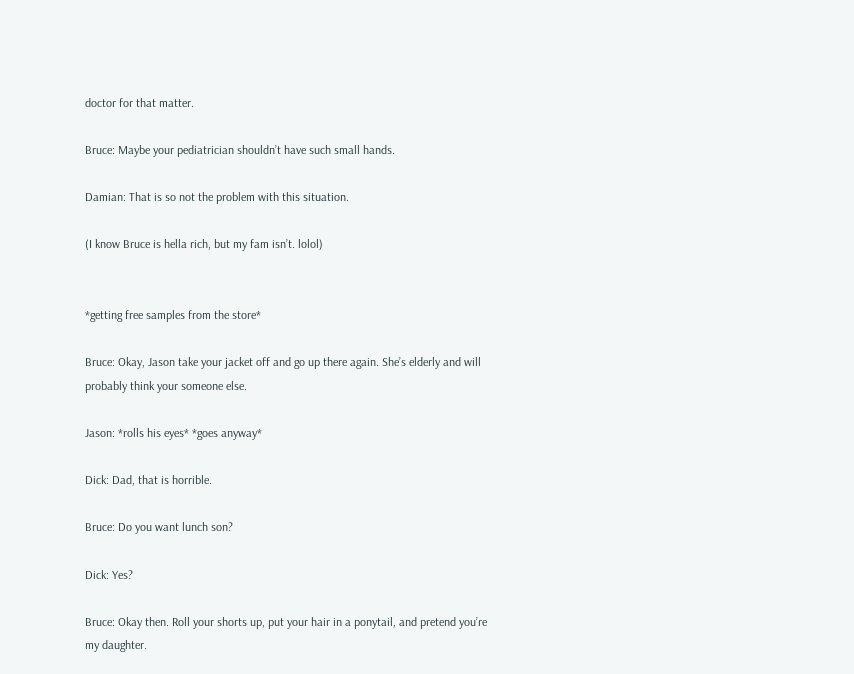doctor for that matter.

Bruce: Maybe your pediatrician shouldn’t have such small hands.

Damian: That is so not the problem with this situation.

(I know Bruce is hella rich, but my fam isn’t. lolol)


*getting free samples from the store*

Bruce: Okay, Jason take your jacket off and go up there again. She’s elderly and will probably think your someone else.

Jason: *rolls his eyes* *goes anyway*

Dick: Dad, that is horrible.

Bruce: Do you want lunch son?

Dick: Yes?

Bruce: Okay then. Roll your shorts up, put your hair in a ponytail, and pretend you’re my daughter.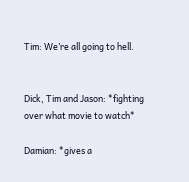Tim: We’re all going to hell.


Dick, Tim and Jason: *fighting over what movie to watch*

Damian: *gives a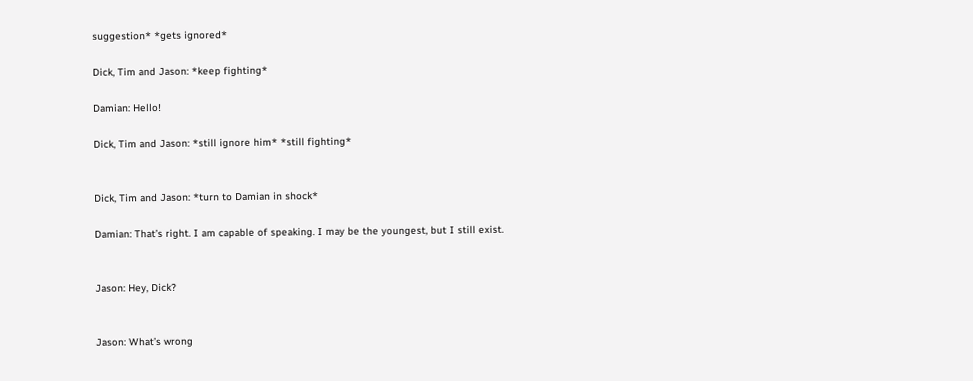suggestion* *gets ignored*

Dick, Tim and Jason: *keep fighting*

Damian: Hello!

Dick, Tim and Jason: *still ignore him* *still fighting*


Dick, Tim and Jason: *turn to Damian in shock*

Damian: That’s right. I am capable of speaking. I may be the youngest, but I still exist.


Jason: Hey, Dick?


Jason: What’s wrong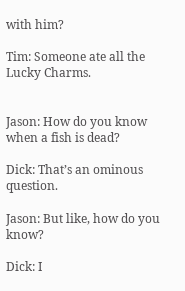with him?

Tim: Someone ate all the Lucky Charms.


Jason: How do you know when a fish is dead?

Dick: That’s an ominous question.

Jason: But like, how do you know?

Dick: I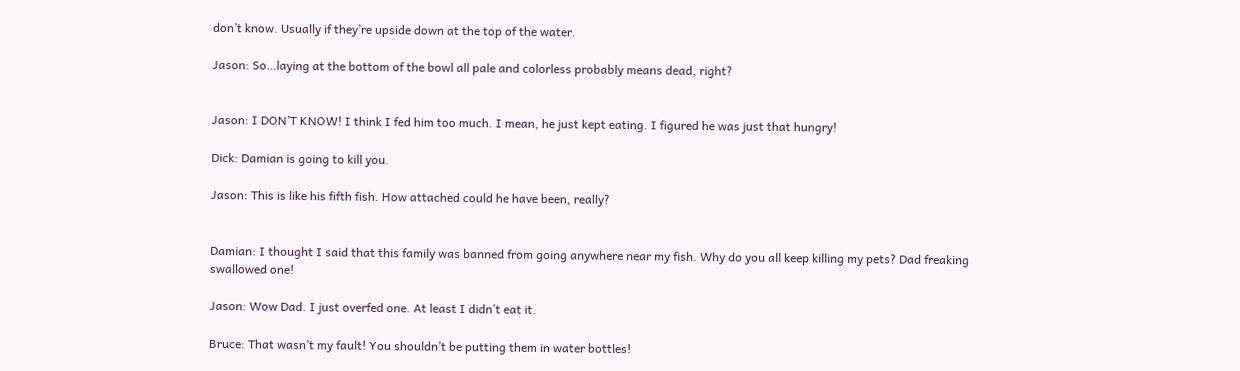don’t know. Usually if they’re upside down at the top of the water.

Jason: So…laying at the bottom of the bowl all pale and colorless probably means dead, right?


Jason: I DON’T KNOW! I think I fed him too much. I mean, he just kept eating. I figured he was just that hungry!

Dick: Damian is going to kill you.

Jason: This is like his fifth fish. How attached could he have been, really?


Damian: I thought I said that this family was banned from going anywhere near my fish. Why do you all keep killing my pets? Dad freaking swallowed one!

Jason: Wow Dad. I just overfed one. At least I didn’t eat it.

Bruce: That wasn’t my fault! You shouldn’t be putting them in water bottles!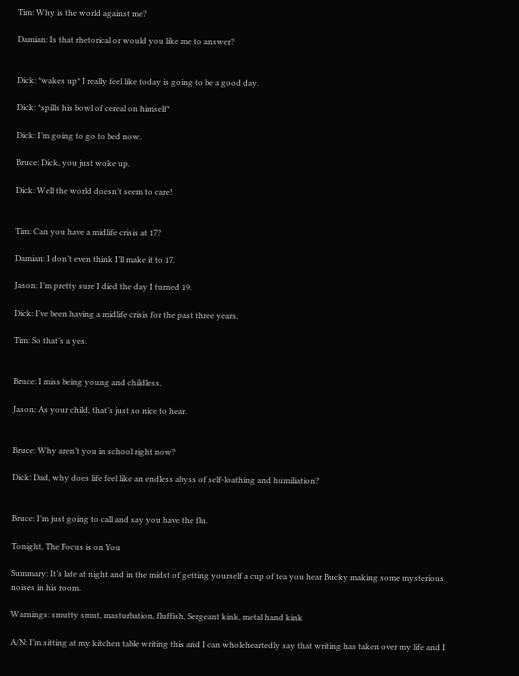Tim: Why is the world against me?

Damian: Is that rhetorical or would you like me to answer?


Dick: *wakes up* I really feel like today is going to be a good day.

Dick: *spills his bowl of cereal on himself*

Dick: I’m going to go to bed now.

Bruce: Dick, you just woke up.

Dick: Well the world doesn’t seem to care!


Tim: Can you have a midlife crisis at 17?

Damian: I don’t even think I’ll make it to 17.

Jason: I’m pretty sure I died the day I turned 19.

Dick: I’ve been having a midlife crisis for the past three years.

Tim: So that’s a yes.


Bruce: I miss being young and childless.

Jason: As your child, that’s just so nice to hear.


Bruce: Why aren’t you in school right now?

Dick: Dad, why does life feel like an endless abyss of self-loathing and humiliation?


Bruce: I’m just going to call and say you have the flu.

Tonight, The Focus is on You

Summary: It’s late at night and in the midst of getting yourself a cup of tea you hear Bucky making some mysterious noises in his room.

Warnings: smutty smut, masturbation, fluffish, Sergeant kink, metal hand kink

A/N: I’m sitting at my kitchen table writing this and I can wholeheartedly say that writing has taken over my life and I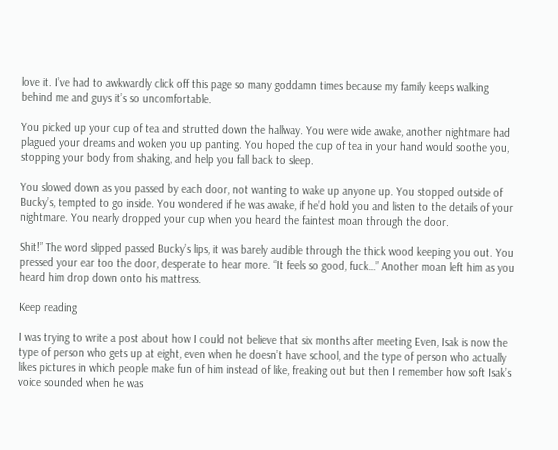love it. I’ve had to awkwardly click off this page so many goddamn times because my family keeps walking behind me and guys it’s so uncomfortable.

You picked up your cup of tea and strutted down the hallway. You were wide awake, another nightmare had plagued your dreams and woken you up panting. You hoped the cup of tea in your hand would soothe you, stopping your body from shaking, and help you fall back to sleep.

You slowed down as you passed by each door, not wanting to wake up anyone up. You stopped outside of Bucky’s, tempted to go inside. You wondered if he was awake, if he’d hold you and listen to the details of your nightmare. You nearly dropped your cup when you heard the faintest moan through the door.

Shit!” The word slipped passed Bucky’s lips, it was barely audible through the thick wood keeping you out. You pressed your ear too the door, desperate to hear more. “It feels so good, fuck…” Another moan left him as you heard him drop down onto his mattress.

Keep reading

I was trying to write a post about how I could not believe that six months after meeting Even, Isak is now the type of person who gets up at eight, even when he doesn’t have school, and the type of person who actually likes pictures in which people make fun of him instead of like, freaking out but then I remember how soft Isak’s voice sounded when he was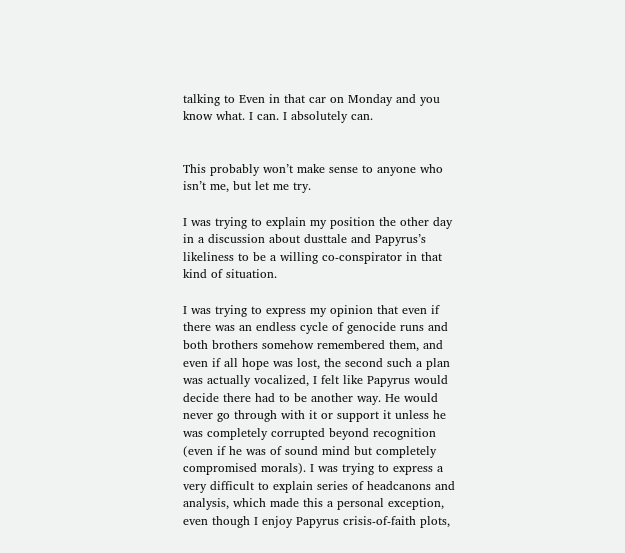talking to Even in that car on Monday and you know what. I can. I absolutely can.


This probably won’t make sense to anyone who isn’t me, but let me try.

I was trying to explain my position the other day in a discussion about dusttale and Papyrus’s likeliness to be a willing co-conspirator in that kind of situation.

I was trying to express my opinion that even if there was an endless cycle of genocide runs and both brothers somehow remembered them, and even if all hope was lost, the second such a plan was actually vocalized, I felt like Papyrus would decide there had to be another way. He would never go through with it or support it unless he was completely corrupted beyond recognition (even if he was of sound mind but completely compromised morals). I was trying to express a very difficult to explain series of headcanons and analysis, which made this a personal exception, even though I enjoy Papyrus crisis-of-faith plots,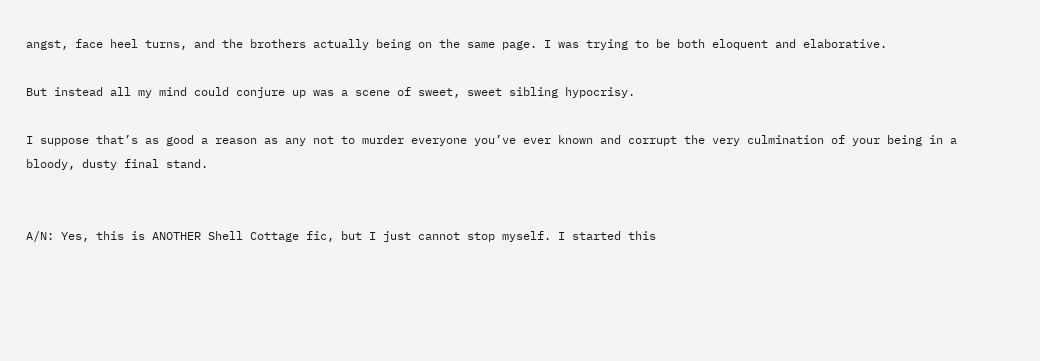angst, face heel turns, and the brothers actually being on the same page. I was trying to be both eloquent and elaborative.

But instead all my mind could conjure up was a scene of sweet, sweet sibling hypocrisy.

I suppose that’s as good a reason as any not to murder everyone you’ve ever known and corrupt the very culmination of your being in a bloody, dusty final stand.


A/N: Yes, this is ANOTHER Shell Cottage fic, but I just cannot stop myself. I started this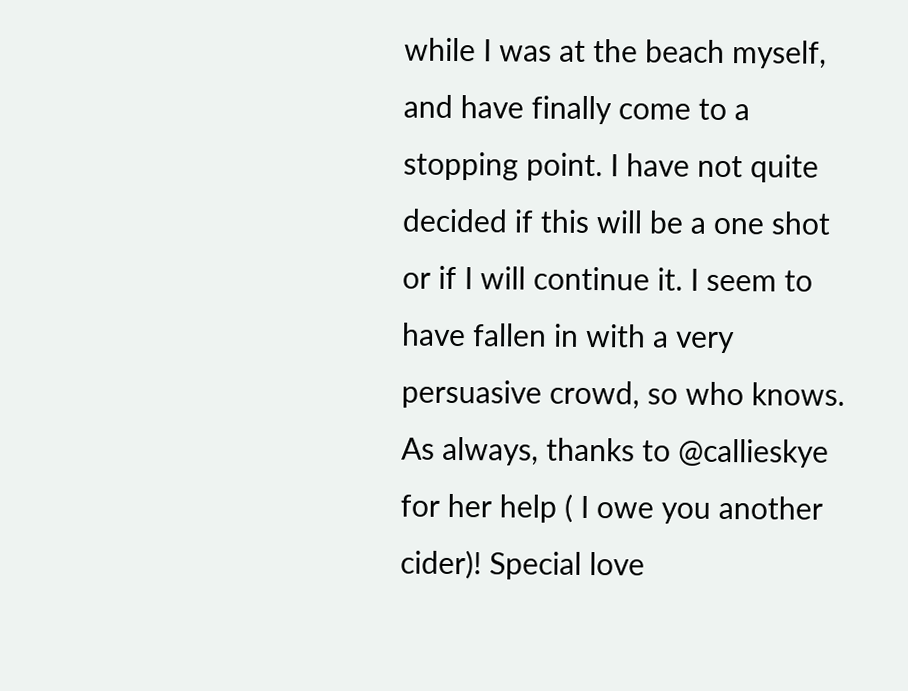while I was at the beach myself, and have finally come to a stopping point. I have not quite decided if this will be a one shot or if I will continue it. I seem to have fallen in with a very persuasive crowd, so who knows. As always, thanks to @callieskye for her help ( I owe you another cider)! Special love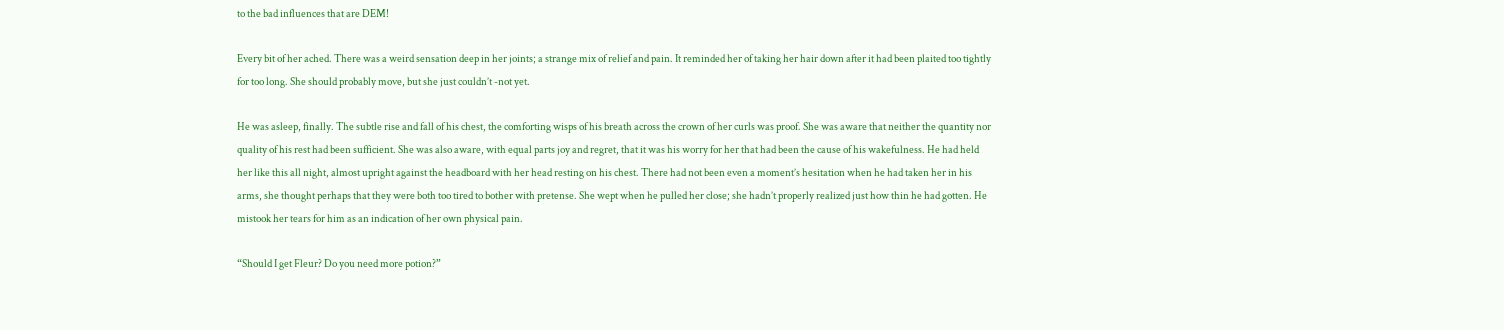to the bad influences that are DEM!

Every bit of her ached. There was a weird sensation deep in her joints; a strange mix of relief and pain. It reminded her of taking her hair down after it had been plaited too tightly for too long. She should probably move, but she just couldn’t -not yet.

He was asleep, finally. The subtle rise and fall of his chest, the comforting wisps of his breath across the crown of her curls was proof. She was aware that neither the quantity nor quality of his rest had been sufficient. She was also aware, with equal parts joy and regret, that it was his worry for her that had been the cause of his wakefulness. He had held her like this all night, almost upright against the headboard with her head resting on his chest. There had not been even a moment’s hesitation when he had taken her in his arms, she thought perhaps that they were both too tired to bother with pretense. She wept when he pulled her close; she hadn’t properly realized just how thin he had gotten. He mistook her tears for him as an indication of her own physical pain.

“Should I get Fleur? Do you need more potion?”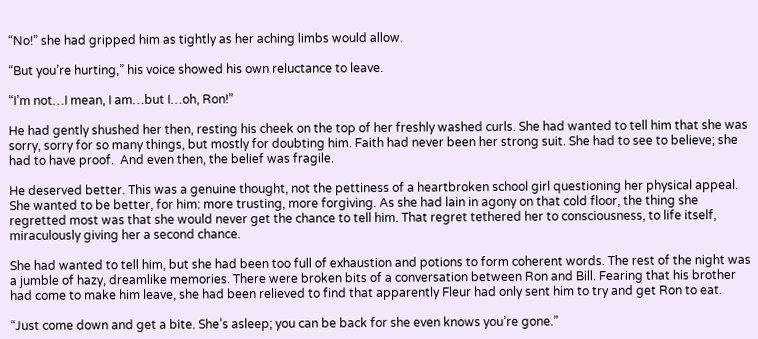“No!” she had gripped him as tightly as her aching limbs would allow.

“But you’re hurting,” his voice showed his own reluctance to leave.

“I’m not…I mean, I am…but I…oh, Ron!”

He had gently shushed her then, resting his cheek on the top of her freshly washed curls. She had wanted to tell him that she was sorry, sorry for so many things, but mostly for doubting him. Faith had never been her strong suit. She had to see to believe; she had to have proof.  And even then, the belief was fragile.

He deserved better. This was a genuine thought, not the pettiness of a heartbroken school girl questioning her physical appeal. She wanted to be better, for him: more trusting, more forgiving. As she had lain in agony on that cold floor, the thing she regretted most was that she would never get the chance to tell him. That regret tethered her to consciousness, to life itself, miraculously giving her a second chance.

She had wanted to tell him, but she had been too full of exhaustion and potions to form coherent words. The rest of the night was a jumble of hazy, dreamlike memories. There were broken bits of a conversation between Ron and Bill. Fearing that his brother had come to make him leave, she had been relieved to find that apparently Fleur had only sent him to try and get Ron to eat.

“Just come down and get a bite. She’s asleep; you can be back for she even knows you’re gone.”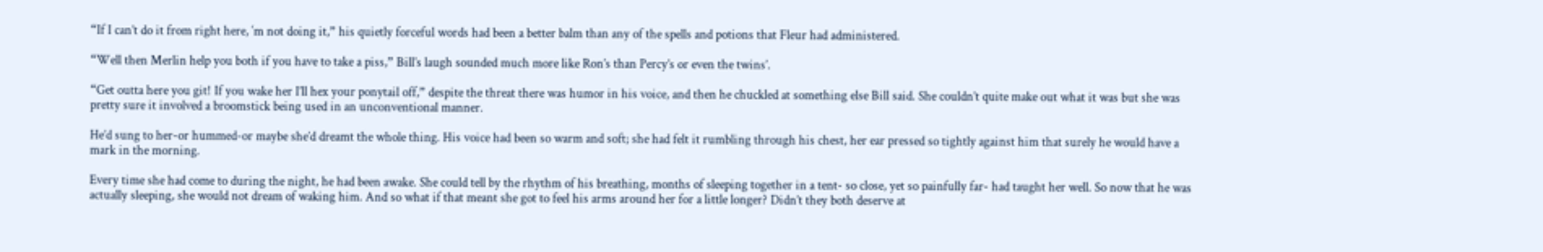“If I can’t do it from right here, ‘m not doing it,” his quietly forceful words had been a better balm than any of the spells and potions that Fleur had administered.

“Well then Merlin help you both if you have to take a piss,” Bill’s laugh sounded much more like Ron’s than Percy’s or even the twins’.

“Get outta here you git! If you wake her I’ll hex your ponytail off,” despite the threat there was humor in his voice, and then he chuckled at something else Bill said. She couldn’t quite make out what it was but she was pretty sure it involved a broomstick being used in an unconventional manner.

He’d sung to her-or hummed-or maybe she’d dreamt the whole thing. His voice had been so warm and soft; she had felt it rumbling through his chest, her ear pressed so tightly against him that surely he would have a mark in the morning.

Every time she had come to during the night, he had been awake. She could tell by the rhythm of his breathing, months of sleeping together in a tent- so close, yet so painfully far- had taught her well. So now that he was actually sleeping, she would not dream of waking him. And so what if that meant she got to feel his arms around her for a little longer? Didn’t they both deserve at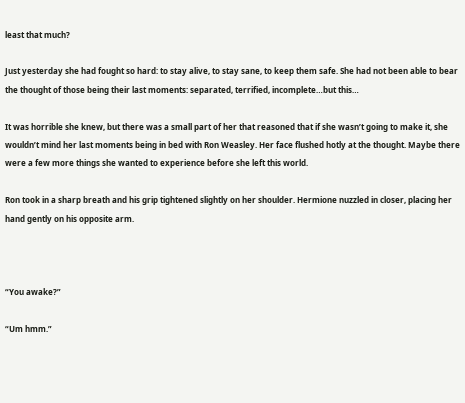least that much?

Just yesterday she had fought so hard: to stay alive, to stay sane, to keep them safe. She had not been able to bear the thought of those being their last moments: separated, terrified, incomplete…but this…

It was horrible she knew, but there was a small part of her that reasoned that if she wasn’t going to make it, she wouldn’t mind her last moments being in bed with Ron Weasley. Her face flushed hotly at the thought. Maybe there were a few more things she wanted to experience before she left this world.

Ron took in a sharp breath and his grip tightened slightly on her shoulder. Hermione nuzzled in closer, placing her hand gently on his opposite arm.



“You awake?”

“Um hmm.”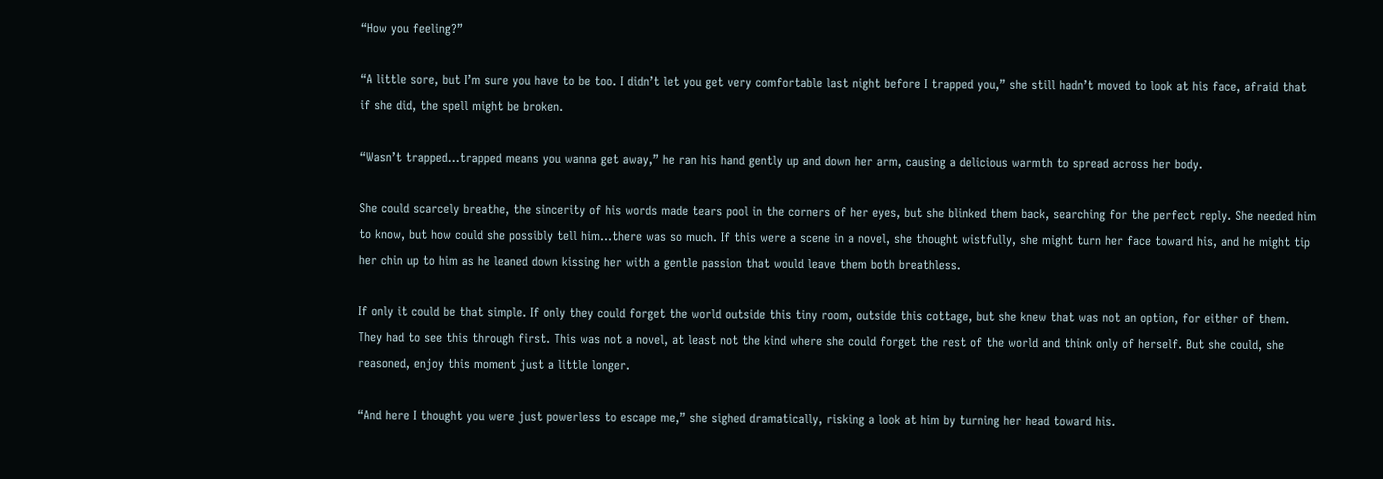“How you feeling?”

“A little sore, but I’m sure you have to be too. I didn’t let you get very comfortable last night before I trapped you,” she still hadn’t moved to look at his face, afraid that if she did, the spell might be broken.

“Wasn’t trapped…trapped means you wanna get away,” he ran his hand gently up and down her arm, causing a delicious warmth to spread across her body.

She could scarcely breathe, the sincerity of his words made tears pool in the corners of her eyes, but she blinked them back, searching for the perfect reply. She needed him to know, but how could she possibly tell him…there was so much. If this were a scene in a novel, she thought wistfully, she might turn her face toward his, and he might tip her chin up to him as he leaned down kissing her with a gentle passion that would leave them both breathless.

If only it could be that simple. If only they could forget the world outside this tiny room, outside this cottage, but she knew that was not an option, for either of them. They had to see this through first. This was not a novel, at least not the kind where she could forget the rest of the world and think only of herself. But she could, she reasoned, enjoy this moment just a little longer.

“And here I thought you were just powerless to escape me,” she sighed dramatically, risking a look at him by turning her head toward his.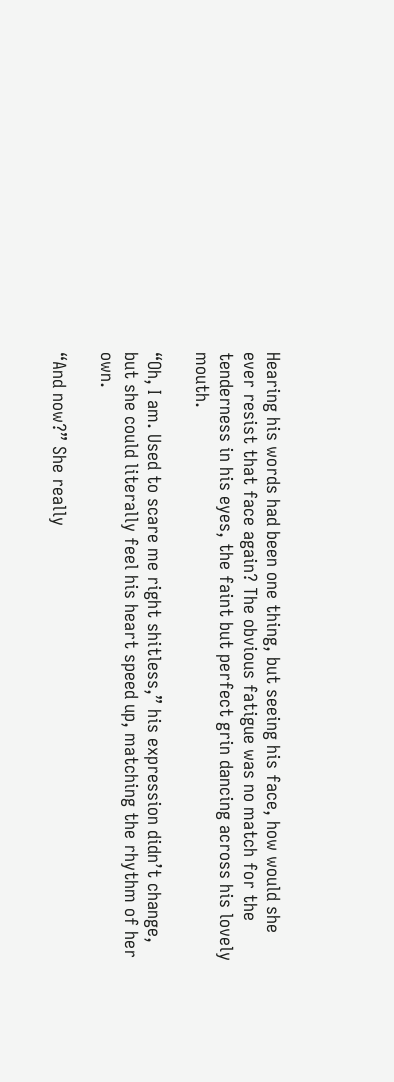Hearing his words had been one thing, but seeing his face, how would she ever resist that face again? The obvious fatigue was no match for the tenderness in his eyes, the faint but perfect grin dancing across his lovely mouth.

“Oh, I am. Used to scare me right shitless,” his expression didn’t change, but she could literally feel his heart speed up, matching the rhythm of her own.

“And now?” She really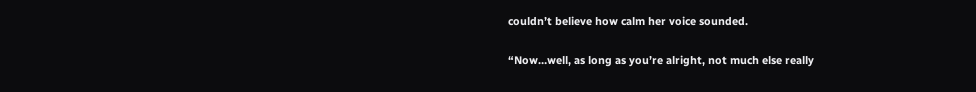couldn’t believe how calm her voice sounded.

“Now…well, as long as you’re alright, not much else really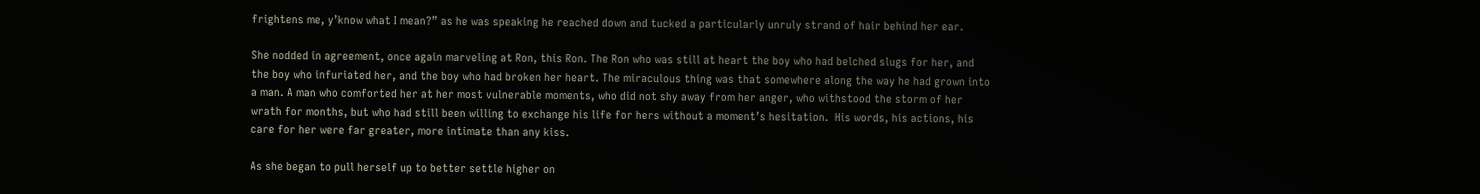frightens me, y’know what I mean?” as he was speaking he reached down and tucked a particularly unruly strand of hair behind her ear.

She nodded in agreement, once again marveling at Ron, this Ron. The Ron who was still at heart the boy who had belched slugs for her, and the boy who infuriated her, and the boy who had broken her heart. The miraculous thing was that somewhere along the way he had grown into a man. A man who comforted her at her most vulnerable moments, who did not shy away from her anger, who withstood the storm of her wrath for months, but who had still been willing to exchange his life for hers without a moment’s hesitation.  His words, his actions, his care for her were far greater, more intimate than any kiss.

As she began to pull herself up to better settle higher on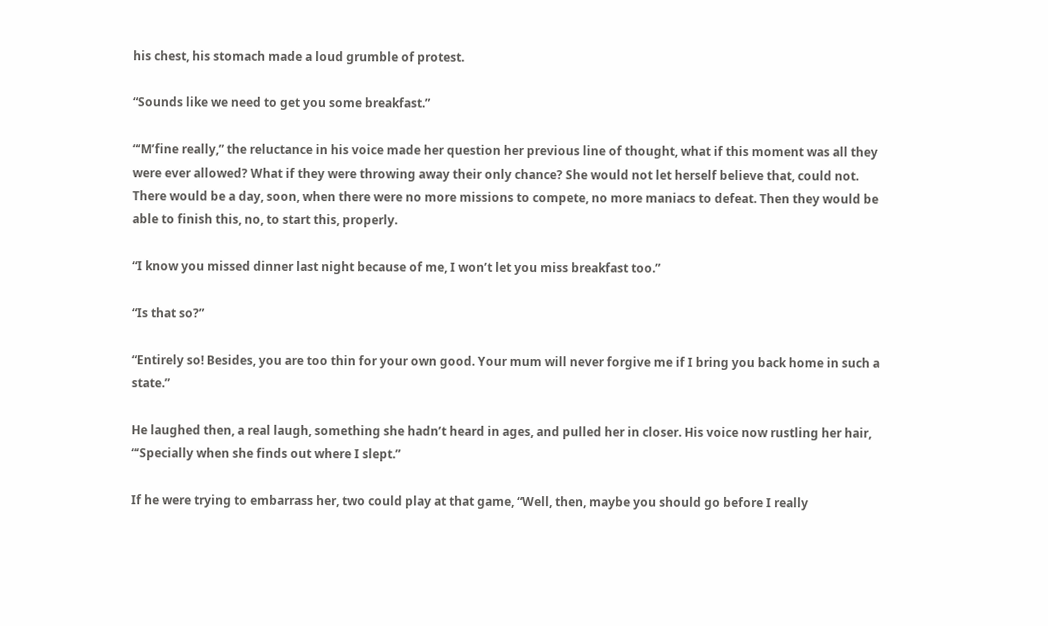his chest, his stomach made a loud grumble of protest.

“Sounds like we need to get you some breakfast.”

“‘M’fine really,” the reluctance in his voice made her question her previous line of thought, what if this moment was all they were ever allowed? What if they were throwing away their only chance? She would not let herself believe that, could not. There would be a day, soon, when there were no more missions to compete, no more maniacs to defeat. Then they would be able to finish this, no, to start this, properly.

“I know you missed dinner last night because of me, I won’t let you miss breakfast too.”

“Is that so?”

“Entirely so! Besides, you are too thin for your own good. Your mum will never forgive me if I bring you back home in such a state.”

He laughed then, a real laugh, something she hadn’t heard in ages, and pulled her in closer. His voice now rustling her hair, “‘Specially when she finds out where I slept.”

If he were trying to embarrass her, two could play at that game, “Well, then, maybe you should go before I really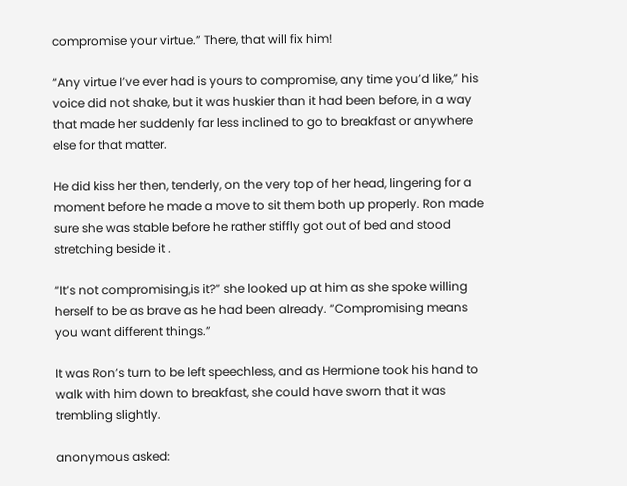compromise your virtue.” There, that will fix him!

“Any virtue I’ve ever had is yours to compromise, any time you’d like,” his voice did not shake, but it was huskier than it had been before, in a way that made her suddenly far less inclined to go to breakfast or anywhere else for that matter.

He did kiss her then, tenderly, on the very top of her head, lingering for a moment before he made a move to sit them both up properly. Ron made sure she was stable before he rather stiffly got out of bed and stood stretching beside it .

“It’s not compromising,is it?” she looked up at him as she spoke willing herself to be as brave as he had been already. “Compromising means you want different things.”

It was Ron’s turn to be left speechless, and as Hermione took his hand to walk with him down to breakfast, she could have sworn that it was trembling slightly.

anonymous asked: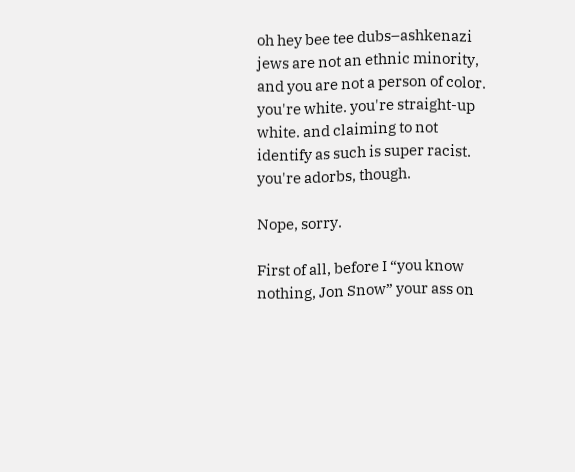oh hey bee tee dubs–ashkenazi jews are not an ethnic minority, and you are not a person of color. you're white. you're straight-up white. and claiming to not identify as such is super racist. you're adorbs, though.

Nope, sorry.

First of all, before I “you know nothing, Jon Snow” your ass on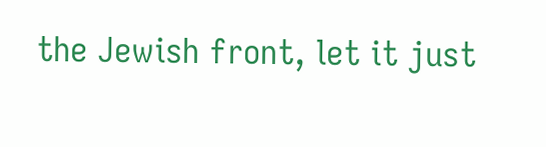the Jewish front, let it just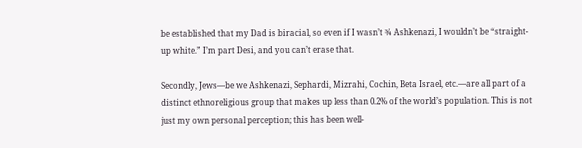be established that my Dad is biracial, so even if I wasn’t ¾ Ashkenazi, I wouldn’t be “straight-up white.” I’m part Desi, and you can’t erase that.

Secondly, Jews—be we Ashkenazi, Sephardi, Mizrahi, Cochin, Beta Israel, etc.—are all part of a distinct ethnoreligious group that makes up less than 0.2% of the world’s population. This is not just my own personal perception; this has been well-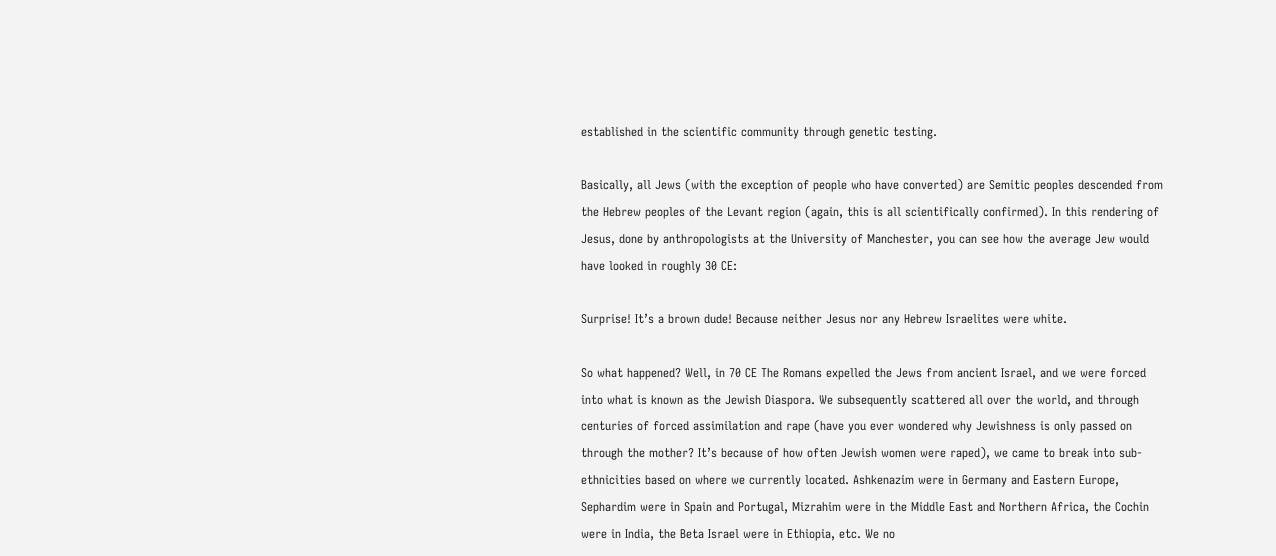established in the scientific community through genetic testing.

Basically, all Jews (with the exception of people who have converted) are Semitic peoples descended from the Hebrew peoples of the Levant region (again, this is all scientifically confirmed). In this rendering of Jesus, done by anthropologists at the University of Manchester, you can see how the average Jew would have looked in roughly 30 CE:

Surprise! It’s a brown dude! Because neither Jesus nor any Hebrew Israelites were white.

So what happened? Well, in 70 CE The Romans expelled the Jews from ancient Israel, and we were forced into what is known as the Jewish Diaspora. We subsequently scattered all over the world, and through centuries of forced assimilation and rape (have you ever wondered why Jewishness is only passed on through the mother? It’s because of how often Jewish women were raped), we came to break into sub-ethnicities based on where we currently located. Ashkenazim were in Germany and Eastern Europe, Sephardim were in Spain and Portugal, Mizrahim were in the Middle East and Northern Africa, the Cochin were in India, the Beta Israel were in Ethiopia, etc. We no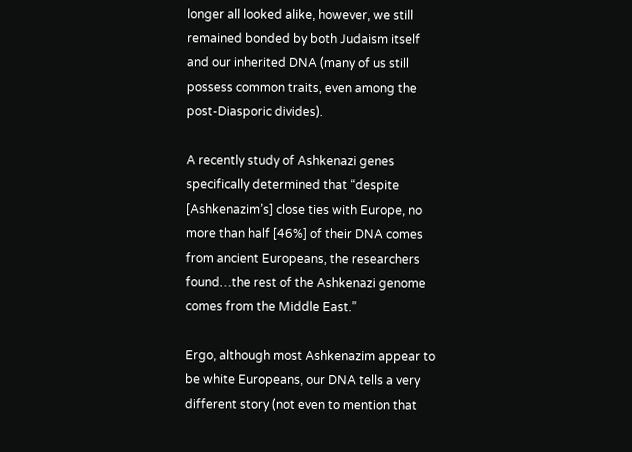longer all looked alike, however, we still remained bonded by both Judaism itself and our inherited DNA (many of us still possess common traits, even among the post-Diasporic divides).

A recently study of Ashkenazi genes specifically determined that “despite [Ashkenazim’s] close ties with Europe, no more than half [46%] of their DNA comes from ancient Europeans, the researchers found…the rest of the Ashkenazi genome comes from the Middle East.”

Ergo, although most Ashkenazim appear to be white Europeans, our DNA tells a very different story (not even to mention that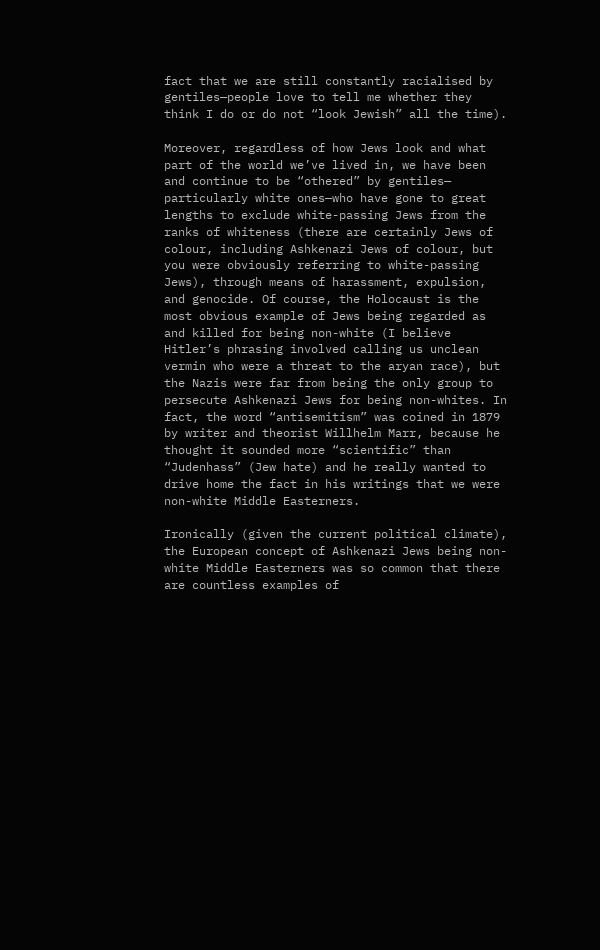fact that we are still constantly racialised by gentiles—people love to tell me whether they think I do or do not “look Jewish” all the time).

Moreover, regardless of how Jews look and what part of the world we’ve lived in, we have been and continue to be “othered” by gentiles— particularly white ones—who have gone to great lengths to exclude white-passing Jews from the ranks of whiteness (there are certainly Jews of colour, including Ashkenazi Jews of colour, but you were obviously referring to white-passing Jews), through means of harassment, expulsion, and genocide. Of course, the Holocaust is the most obvious example of Jews being regarded as and killed for being non-white (I believe Hitler’s phrasing involved calling us unclean vermin who were a threat to the aryan race), but the Nazis were far from being the only group to persecute Ashkenazi Jews for being non-whites. In fact, the word “antisemitism” was coined in 1879 by writer and theorist Willhelm Marr, because he thought it sounded more “scientific” than “Judenhass” (Jew hate) and he really wanted to drive home the fact in his writings that we were non-white Middle Easterners.

Ironically (given the current political climate), the European concept of Ashkenazi Jews being non-white Middle Easterners was so common that there are countless examples of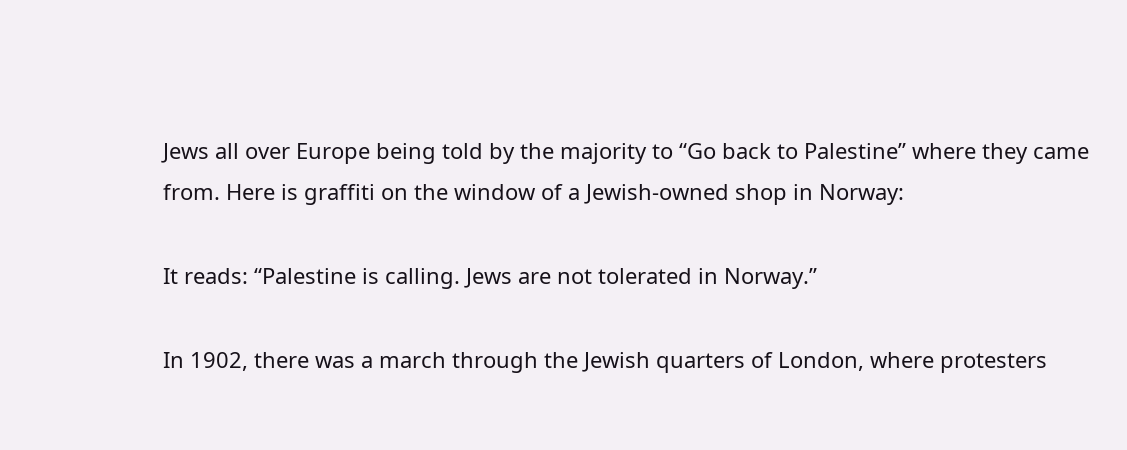Jews all over Europe being told by the majority to “Go back to Palestine” where they came from. Here is graffiti on the window of a Jewish-owned shop in Norway:

It reads: “Palestine is calling. Jews are not tolerated in Norway.”

In 1902, there was a march through the Jewish quarters of London, where protesters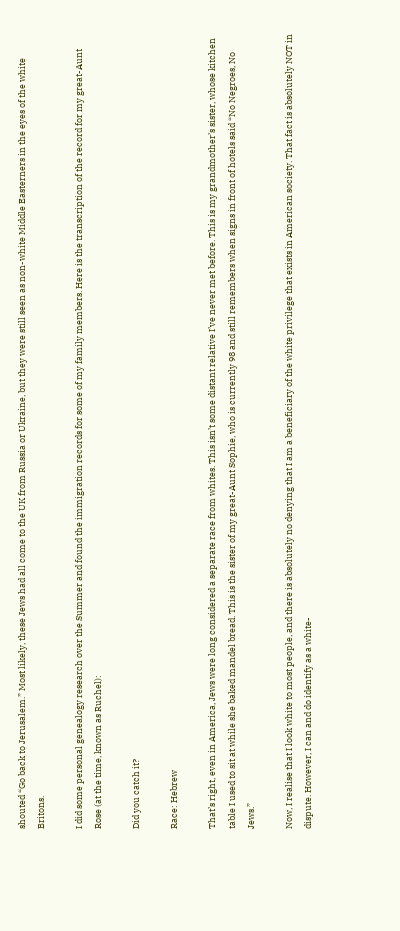shouted “Go back to Jerusalem.” Most likely, these Jews had all come to the UK from Russia or Ukraine, but they were still seen as non-white Middle Easterners in the eyes of the white Britons.

I did some personal genealogy research over the Summer and found the immigration records for some of my family members. Here is the transcription of the record for my great-Aunt Rose (at the time, known as Ruchel):

Did you catch it?

Race: Hebrew

That’s right, even in America, Jews were long considered a separate race from whites. This isn’t some distant relative I’ve never met before. This is my grandmother’s sister, whose kitchen table I used to sit at while she baked mandel bread. This is the sister of my great-Aunt Sophie, who is currently 98 and still remembers when signs in front of hotels said “No Negroes, No Jews.”

Now, I realise that I look white to most people, and there is absolutely no denying that I am a beneficiary of the white privilege that exists in American society. That fact is absolutely NOT in dispute. However, I can and do identify as a white-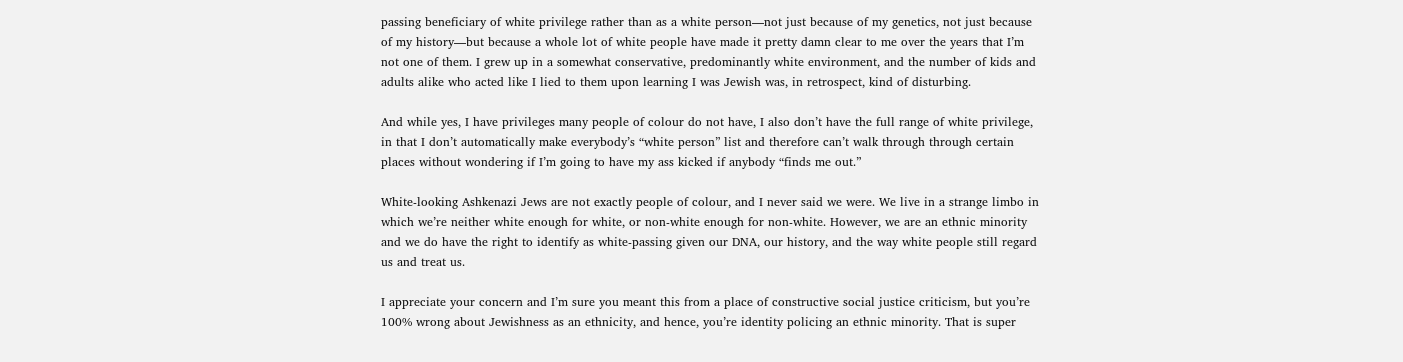passing beneficiary of white privilege rather than as a white person—not just because of my genetics, not just because of my history—but because a whole lot of white people have made it pretty damn clear to me over the years that I’m not one of them. I grew up in a somewhat conservative, predominantly white environment, and the number of kids and adults alike who acted like I lied to them upon learning I was Jewish was, in retrospect, kind of disturbing.

And while yes, I have privileges many people of colour do not have, I also don’t have the full range of white privilege, in that I don’t automatically make everybody’s “white person” list and therefore can’t walk through through certain places without wondering if I’m going to have my ass kicked if anybody “finds me out.”

White-looking Ashkenazi Jews are not exactly people of colour, and I never said we were. We live in a strange limbo in which we’re neither white enough for white, or non-white enough for non-white. However, we are an ethnic minority and we do have the right to identify as white-passing given our DNA, our history, and the way white people still regard us and treat us.

I appreciate your concern and I’m sure you meant this from a place of constructive social justice criticism, but you’re 100% wrong about Jewishness as an ethnicity, and hence, you’re identity policing an ethnic minority. That is super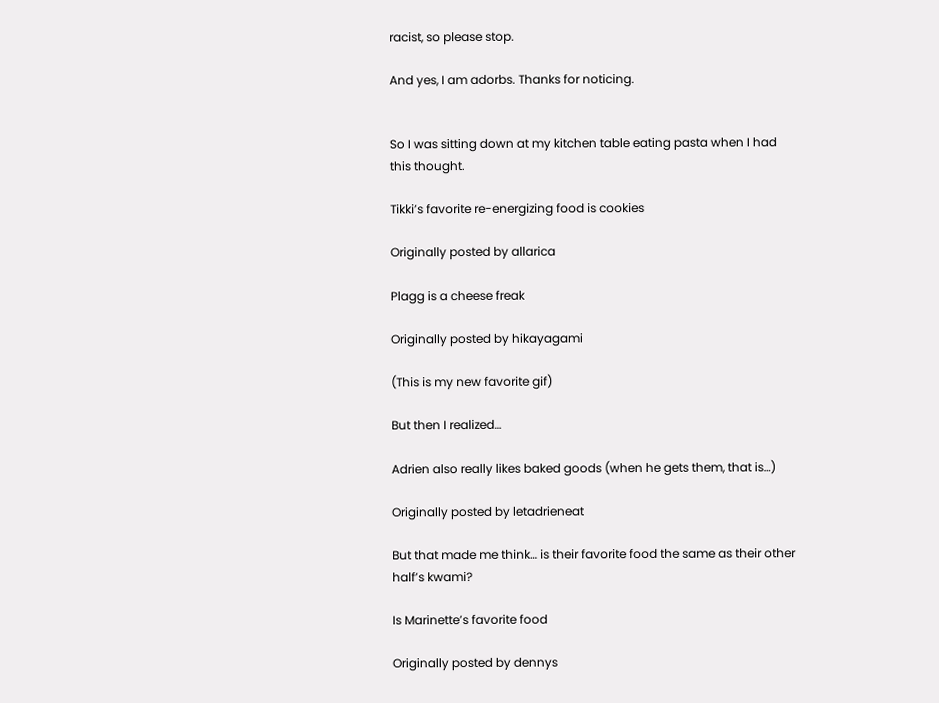racist, so please stop.

And yes, I am adorbs. Thanks for noticing.


So I was sitting down at my kitchen table eating pasta when I had this thought.

Tikki’s favorite re-energizing food is cookies

Originally posted by allarica

Plagg is a cheese freak

Originally posted by hikayagami

(This is my new favorite gif)

But then I realized…

Adrien also really likes baked goods (when he gets them, that is…)

Originally posted by letadrieneat

But that made me think… is their favorite food the same as their other half’s kwami?

Is Marinette’s favorite food

Originally posted by dennys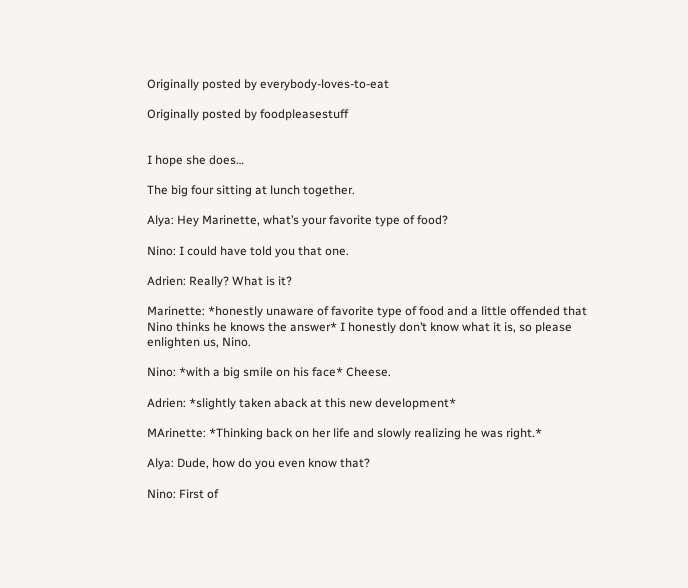Originally posted by everybody-loves-to-eat

Originally posted by foodpleasestuff


I hope she does…

The big four sitting at lunch together.

Alya: Hey Marinette, what’s your favorite type of food?

Nino: I could have told you that one.

Adrien: Really? What is it?

Marinette: *honestly unaware of favorite type of food and a little offended that Nino thinks he knows the answer* I honestly don’t know what it is, so please enlighten us, Nino.

Nino: *with a big smile on his face* Cheese.

Adrien: *slightly taken aback at this new development*

MArinette: *Thinking back on her life and slowly realizing he was right.*

Alya: Dude, how do you even know that?

Nino: First of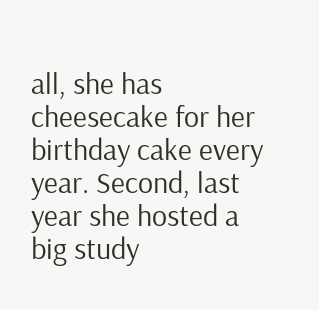all, she has cheesecake for her birthday cake every year. Second, last year she hosted a big study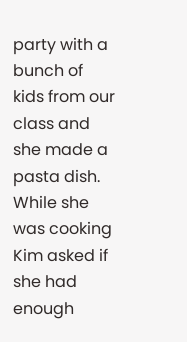party with a bunch of kids from our class and she made a pasta dish. While she was cooking Kim asked if she had enough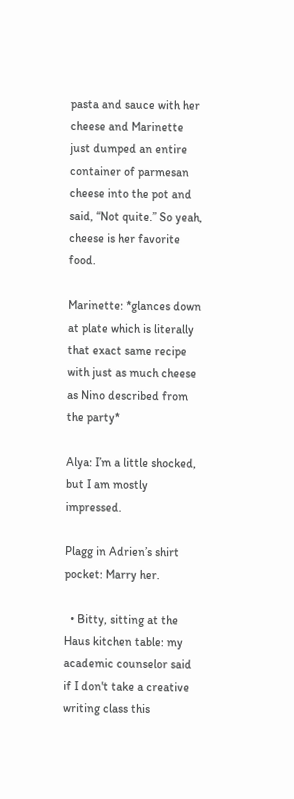pasta and sauce with her cheese and Marinette just dumped an entire container of parmesan cheese into the pot and said, “Not quite.” So yeah, cheese is her favorite food.

Marinette: *glances down at plate which is literally that exact same recipe with just as much cheese as Nino described from the party*

Alya: I’m a little shocked, but I am mostly impressed.

Plagg in Adrien’s shirt pocket: Marry her.

  • Bitty, sitting at the Haus kitchen table: my academic counselor said if I don't take a creative writing class this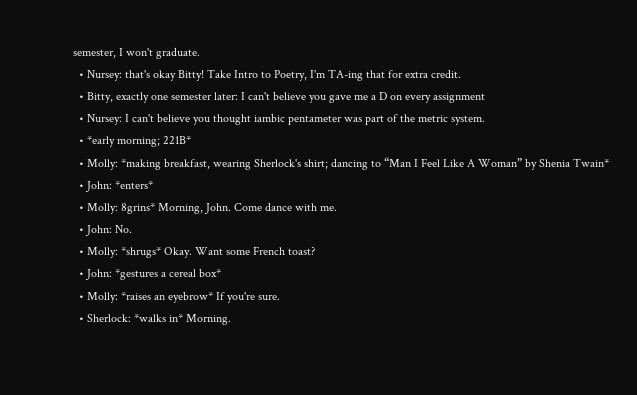semester, I won't graduate.
  • Nursey: that's okay Bitty! Take Intro to Poetry, I'm TA-ing that for extra credit.
  • Bitty, exactly one semester later: I can't believe you gave me a D on every assignment
  • Nursey: I can't believe you thought iambic pentameter was part of the metric system.
  • *early morning; 221B*
  • Molly: *making breakfast, wearing Sherlock's shirt; dancing to “Man I Feel Like A Woman” by Shenia Twain*
  • John: *enters*
  • Molly: 8grins* Morning, John. Come dance with me.
  • John: No.
  • Molly: *shrugs* Okay. Want some French toast?
  • John: *gestures a cereal box*
  • Molly: *raises an eyebrow* If you're sure.
  • Sherlock: *walks in* Morning.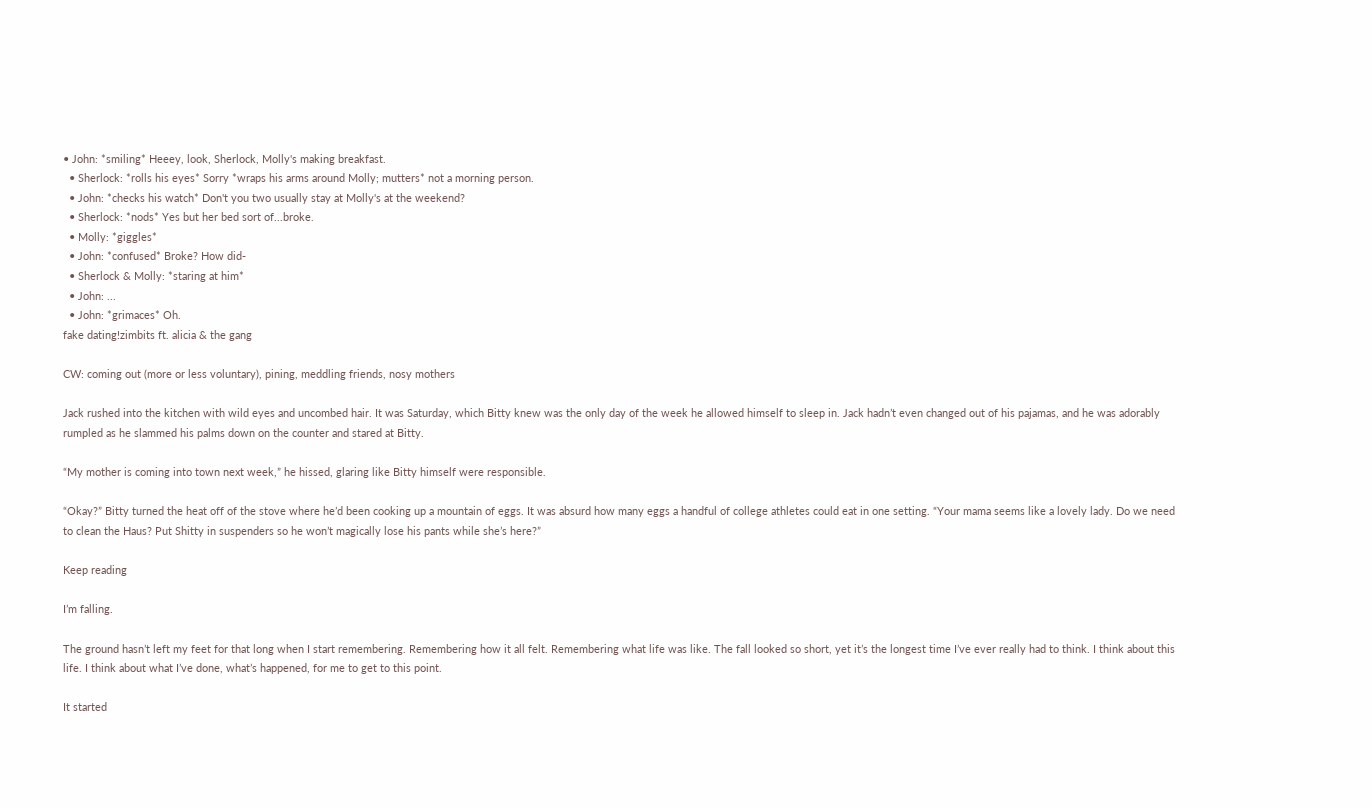• John: *smiling* Heeey, look, Sherlock, Molly's making breakfast.
  • Sherlock: *rolls his eyes* Sorry *wraps his arms around Molly; mutters* not a morning person.
  • John: *checks his watch* Don't you two usually stay at Molly's at the weekend?
  • Sherlock: *nods* Yes but her bed sort of...broke.
  • Molly: *giggles*
  • John: *confused* Broke? How did-
  • Sherlock & Molly: *staring at him*
  • John: ...
  • John: *grimaces* Oh.
fake dating!zimbits ft. alicia & the gang

CW: coming out (more or less voluntary), pining, meddling friends, nosy mothers

Jack rushed into the kitchen with wild eyes and uncombed hair. It was Saturday, which Bitty knew was the only day of the week he allowed himself to sleep in. Jack hadn’t even changed out of his pajamas, and he was adorably rumpled as he slammed his palms down on the counter and stared at Bitty.

“My mother is coming into town next week,” he hissed, glaring like Bitty himself were responsible.

“Okay?” Bitty turned the heat off of the stove where he’d been cooking up a mountain of eggs. It was absurd how many eggs a handful of college athletes could eat in one setting. “Your mama seems like a lovely lady. Do we need to clean the Haus? Put Shitty in suspenders so he won’t magically lose his pants while she’s here?”

Keep reading

I’m falling.

The ground hasn’t left my feet for that long when I start remembering. Remembering how it all felt. Remembering what life was like. The fall looked so short, yet it’s the longest time I’ve ever really had to think. I think about this life. I think about what I’ve done, what’s happened, for me to get to this point.

It started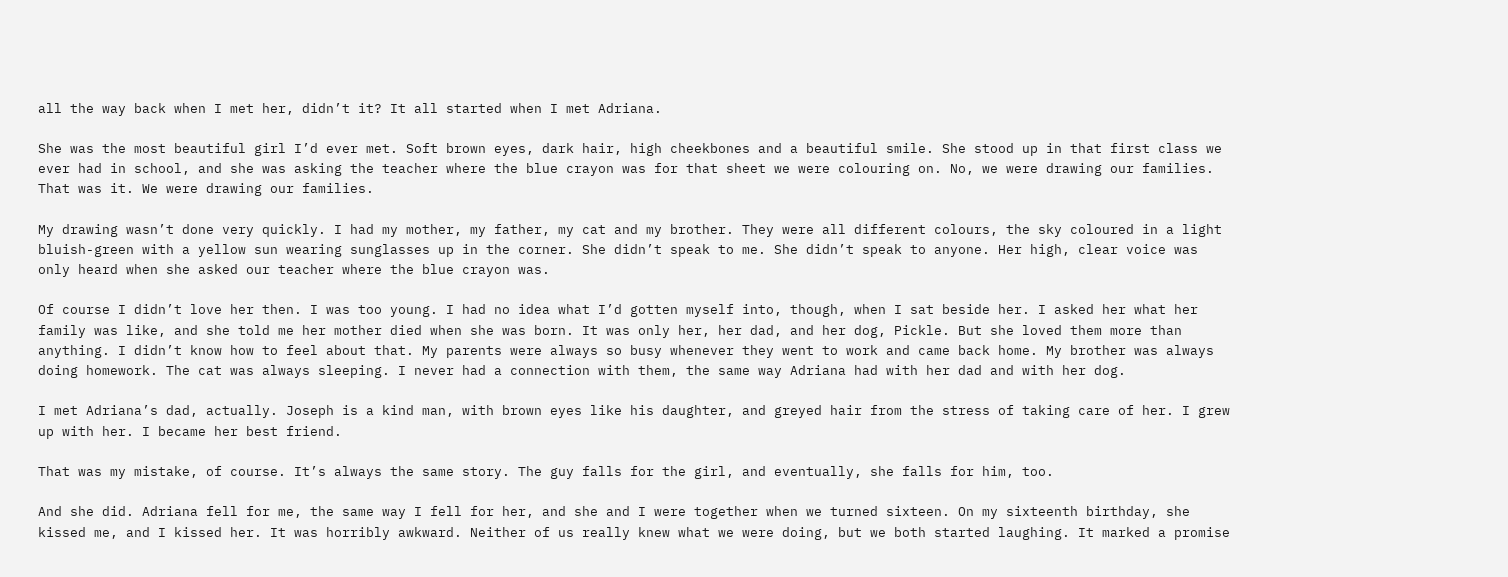all the way back when I met her, didn’t it? It all started when I met Adriana.

She was the most beautiful girl I’d ever met. Soft brown eyes, dark hair, high cheekbones and a beautiful smile. She stood up in that first class we ever had in school, and she was asking the teacher where the blue crayon was for that sheet we were colouring on. No, we were drawing our families. That was it. We were drawing our families.

My drawing wasn’t done very quickly. I had my mother, my father, my cat and my brother. They were all different colours, the sky coloured in a light bluish-green with a yellow sun wearing sunglasses up in the corner. She didn’t speak to me. She didn’t speak to anyone. Her high, clear voice was only heard when she asked our teacher where the blue crayon was.

Of course I didn’t love her then. I was too young. I had no idea what I’d gotten myself into, though, when I sat beside her. I asked her what her family was like, and she told me her mother died when she was born. It was only her, her dad, and her dog, Pickle. But she loved them more than anything. I didn’t know how to feel about that. My parents were always so busy whenever they went to work and came back home. My brother was always doing homework. The cat was always sleeping. I never had a connection with them, the same way Adriana had with her dad and with her dog.

I met Adriana’s dad, actually. Joseph is a kind man, with brown eyes like his daughter, and greyed hair from the stress of taking care of her. I grew up with her. I became her best friend.

That was my mistake, of course. It’s always the same story. The guy falls for the girl, and eventually, she falls for him, too.

And she did. Adriana fell for me, the same way I fell for her, and she and I were together when we turned sixteen. On my sixteenth birthday, she kissed me, and I kissed her. It was horribly awkward. Neither of us really knew what we were doing, but we both started laughing. It marked a promise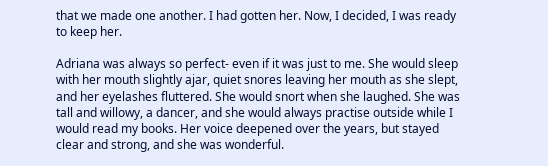that we made one another. I had gotten her. Now, I decided, I was ready to keep her.

Adriana was always so perfect- even if it was just to me. She would sleep with her mouth slightly ajar, quiet snores leaving her mouth as she slept, and her eyelashes fluttered. She would snort when she laughed. She was tall and willowy, a dancer, and she would always practise outside while I would read my books. Her voice deepened over the years, but stayed clear and strong, and she was wonderful.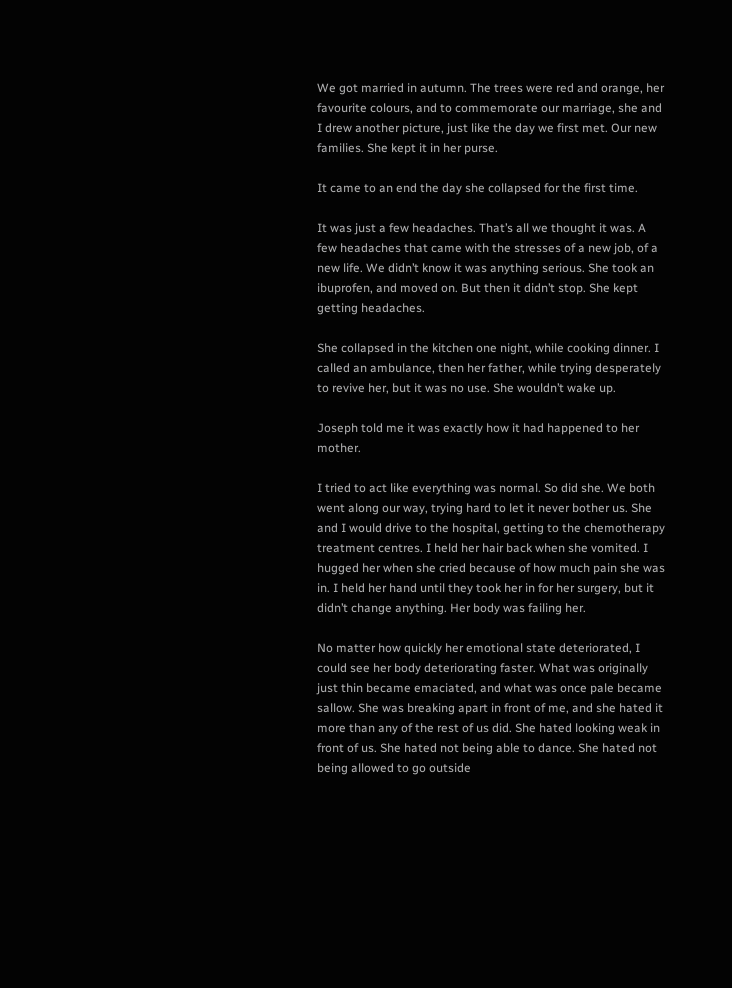We got married in autumn. The trees were red and orange, her favourite colours, and to commemorate our marriage, she and I drew another picture, just like the day we first met. Our new families. She kept it in her purse.

It came to an end the day she collapsed for the first time.

It was just a few headaches. That’s all we thought it was. A few headaches that came with the stresses of a new job, of a new life. We didn’t know it was anything serious. She took an ibuprofen, and moved on. But then it didn’t stop. She kept getting headaches.

She collapsed in the kitchen one night, while cooking dinner. I called an ambulance, then her father, while trying desperately to revive her, but it was no use. She wouldn’t wake up.

Joseph told me it was exactly how it had happened to her mother.

I tried to act like everything was normal. So did she. We both went along our way, trying hard to let it never bother us. She and I would drive to the hospital, getting to the chemotherapy treatment centres. I held her hair back when she vomited. I hugged her when she cried because of how much pain she was in. I held her hand until they took her in for her surgery, but it didn’t change anything. Her body was failing her.

No matter how quickly her emotional state deteriorated, I could see her body deteriorating faster. What was originally just thin became emaciated, and what was once pale became sallow. She was breaking apart in front of me, and she hated it more than any of the rest of us did. She hated looking weak in front of us. She hated not being able to dance. She hated not being allowed to go outside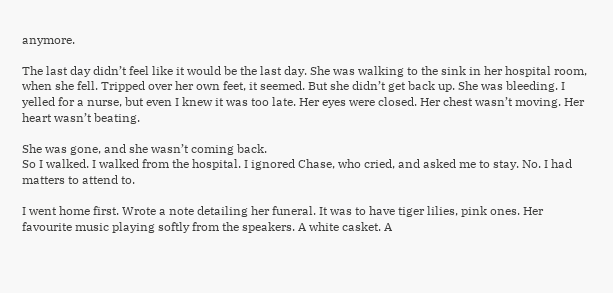anymore.

The last day didn’t feel like it would be the last day. She was walking to the sink in her hospital room, when she fell. Tripped over her own feet, it seemed. But she didn’t get back up. She was bleeding. I yelled for a nurse, but even I knew it was too late. Her eyes were closed. Her chest wasn’t moving. Her heart wasn’t beating.

She was gone, and she wasn’t coming back.
So I walked. I walked from the hospital. I ignored Chase, who cried, and asked me to stay. No. I had matters to attend to.

I went home first. Wrote a note detailing her funeral. It was to have tiger lilies, pink ones. Her favourite music playing softly from the speakers. A white casket. A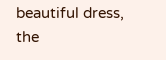beautiful dress, the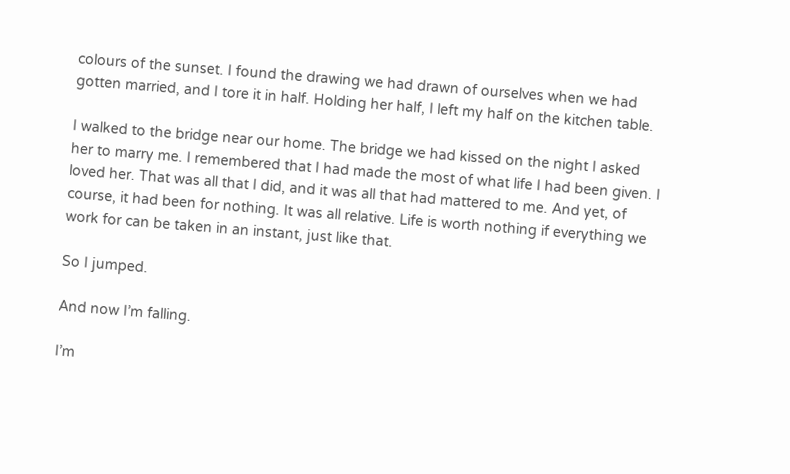colours of the sunset. I found the drawing we had drawn of ourselves when we had gotten married, and I tore it in half. Holding her half, I left my half on the kitchen table.

I walked to the bridge near our home. The bridge we had kissed on the night I asked her to marry me. I remembered that I had made the most of what life I had been given. I loved her. That was all that I did, and it was all that had mattered to me. And yet, of course, it had been for nothing. It was all relative. Life is worth nothing if everything we work for can be taken in an instant, just like that.

So I jumped.

And now I’m falling.

I’m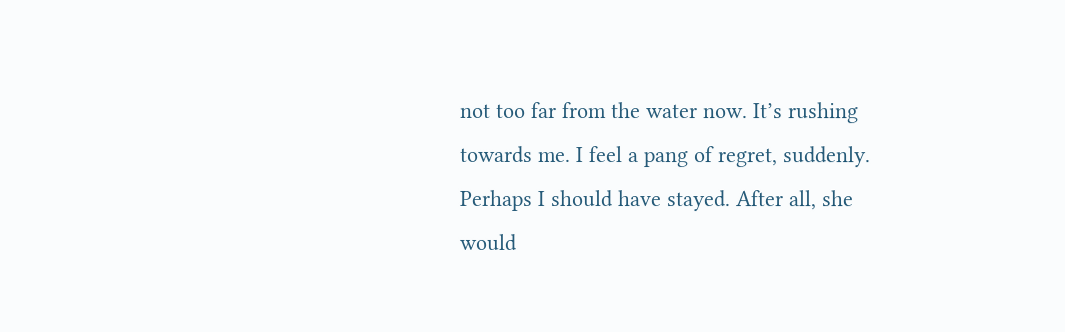not too far from the water now. It’s rushing towards me. I feel a pang of regret, suddenly. Perhaps I should have stayed. After all, she would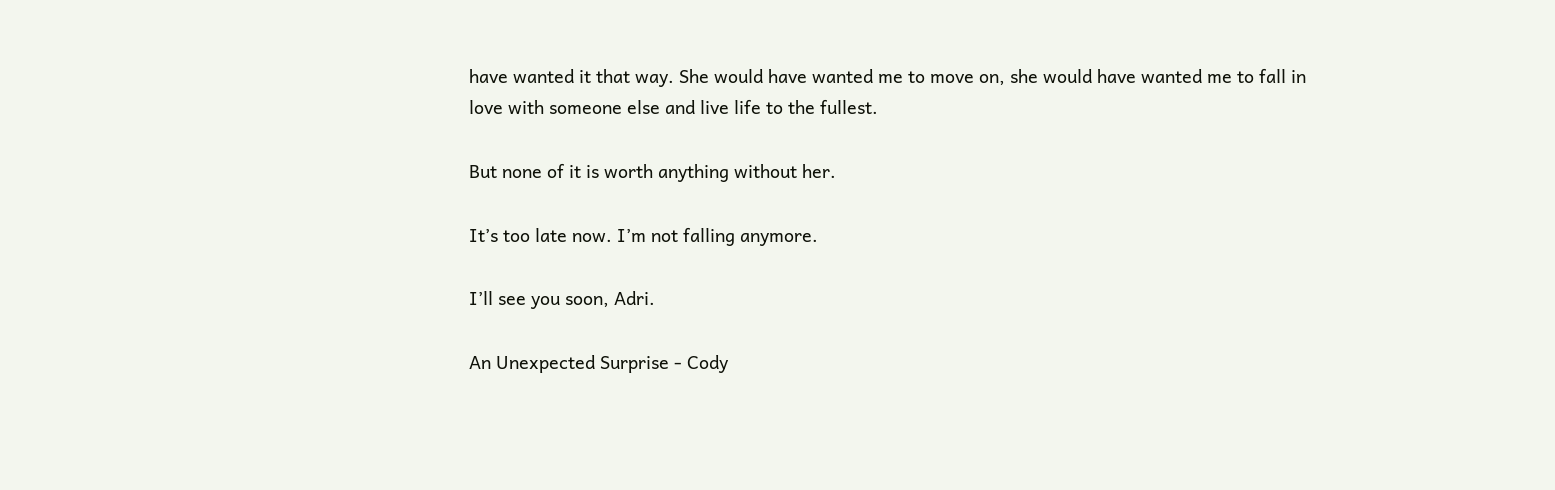have wanted it that way. She would have wanted me to move on, she would have wanted me to fall in love with someone else and live life to the fullest.

But none of it is worth anything without her.

It’s too late now. I’m not falling anymore.

I’ll see you soon, Adri.

An Unexpected Surprise - Cody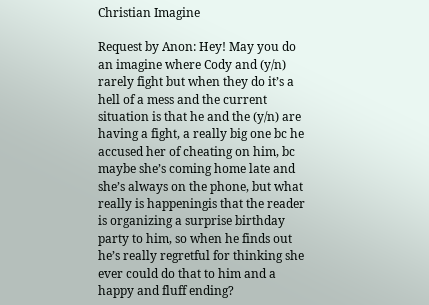Christian Imagine

Request by Anon: Hey! May you do an imagine where Cody and (y/n) rarely fight but when they do it’s a hell of a mess and the current situation is that he and the (y/n) are having a fight, a really big one bc he accused her of cheating on him, bc maybe she’s coming home late and she’s always on the phone, but what really is happeningis that the reader is organizing a surprise birthday party to him, so when he finds out he’s really regretful for thinking she ever could do that to him and a happy and fluff ending?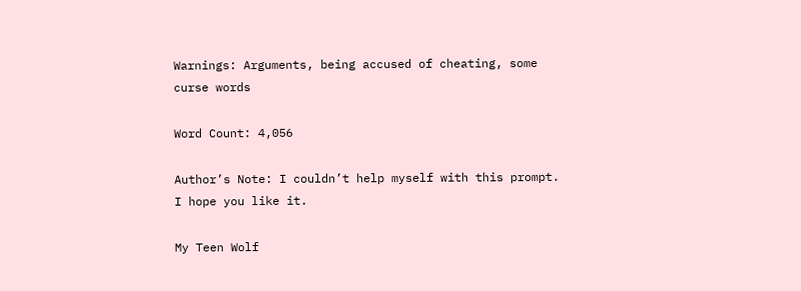Warnings: Arguments, being accused of cheating, some curse words

Word Count: 4,056

Author’s Note: I couldn’t help myself with this prompt. I hope you like it.

My Teen Wolf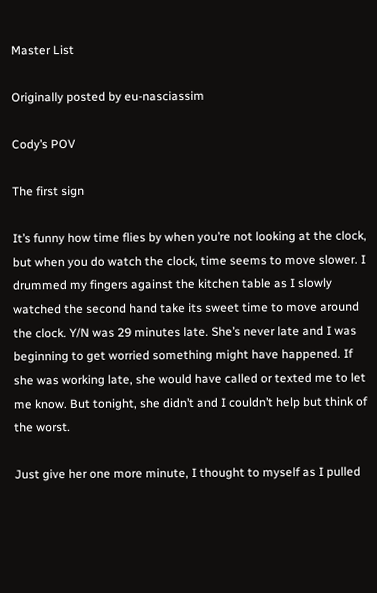Master List

Originally posted by eu-nasciassim

Cody’s POV

The first sign

It’s funny how time flies by when you’re not looking at the clock, but when you do watch the clock, time seems to move slower. I drummed my fingers against the kitchen table as I slowly watched the second hand take its sweet time to move around the clock. Y/N was 29 minutes late. She’s never late and I was beginning to get worried something might have happened. If she was working late, she would have called or texted me to let me know. But tonight, she didn’t and I couldn’t help but think of the worst.

Just give her one more minute, I thought to myself as I pulled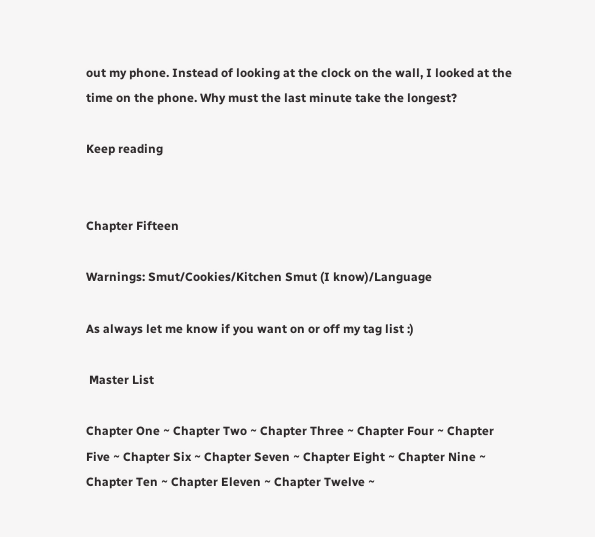out my phone. Instead of looking at the clock on the wall, I looked at the time on the phone. Why must the last minute take the longest?

Keep reading


Chapter Fifteen

Warnings: Smut/Cookies/Kitchen Smut (I know)/Language

As always let me know if you want on or off my tag list :)

 Master List

Chapter One ~ Chapter Two ~ Chapter Three ~ Chapter Four ~ Chapter Five ~ Chapter Six ~ Chapter Seven ~ Chapter Eight ~ Chapter Nine ~ Chapter Ten ~ Chapter Eleven ~ Chapter Twelve ~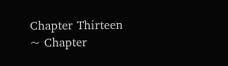Chapter Thirteen ~ Chapter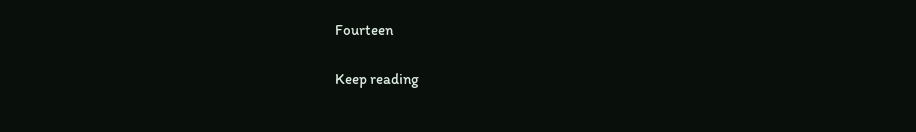Fourteen

Keep reading